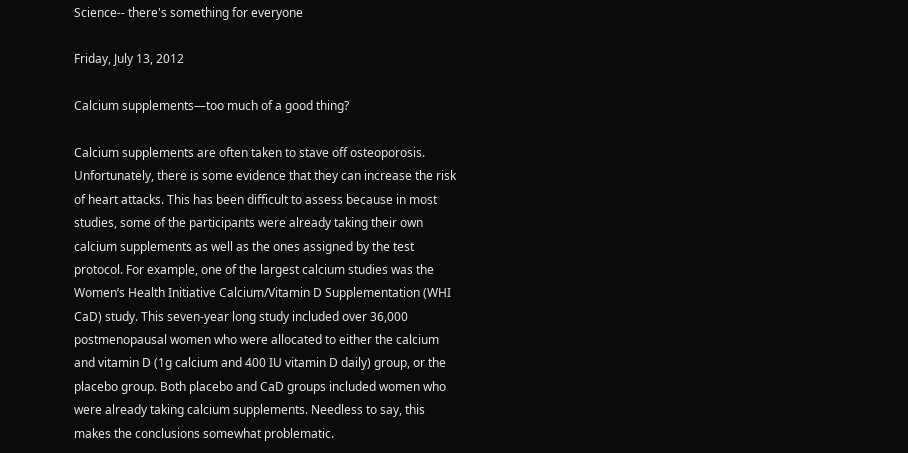Science-- there's something for everyone

Friday, July 13, 2012

Calcium supplements—too much of a good thing?

Calcium supplements are often taken to stave off osteoporosis. Unfortunately, there is some evidence that they can increase the risk of heart attacks. This has been difficult to assess because in most studies, some of the participants were already taking their own calcium supplements as well as the ones assigned by the test protocol. For example, one of the largest calcium studies was the Women’s Health Initiative Calcium/Vitamin D Supplementation (WHI CaD) study. This seven-year long study included over 36,000 postmenopausal women who were allocated to either the calcium and vitamin D (1g calcium and 400 IU vitamin D daily) group, or the placebo group. Both placebo and CaD groups included women who were already taking calcium supplements. Needless to say, this makes the conclusions somewhat problematic.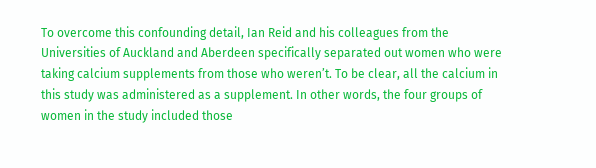To overcome this confounding detail, Ian Reid and his colleagues from the Universities of Auckland and Aberdeen specifically separated out women who were taking calcium supplements from those who weren’t. To be clear, all the calcium in this study was administered as a supplement. In other words, the four groups of women in the study included those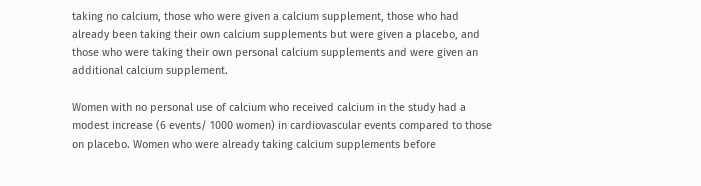taking no calcium, those who were given a calcium supplement, those who had already been taking their own calcium supplements but were given a placebo, and those who were taking their own personal calcium supplements and were given an additional calcium supplement.

Women with no personal use of calcium who received calcium in the study had a modest increase (6 events/ 1000 women) in cardiovascular events compared to those on placebo. Women who were already taking calcium supplements before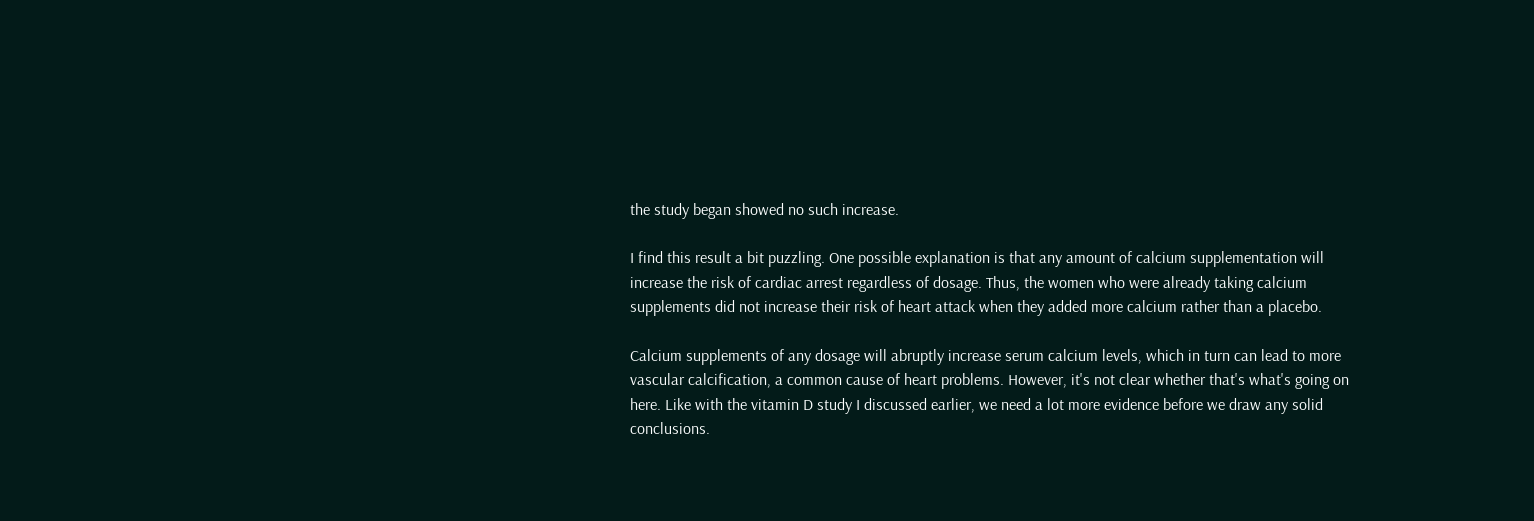the study began showed no such increase.

I find this result a bit puzzling. One possible explanation is that any amount of calcium supplementation will increase the risk of cardiac arrest regardless of dosage. Thus, the women who were already taking calcium supplements did not increase their risk of heart attack when they added more calcium rather than a placebo.

Calcium supplements of any dosage will abruptly increase serum calcium levels, which in turn can lead to more vascular calcification, a common cause of heart problems. However, it's not clear whether that's what's going on here. Like with the vitamin D study I discussed earlier, we need a lot more evidence before we draw any solid conclusions.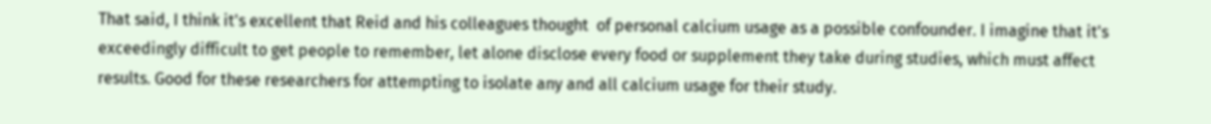That said, I think it's excellent that Reid and his colleagues thought  of personal calcium usage as a possible confounder. I imagine that it's exceedingly difficult to get people to remember, let alone disclose every food or supplement they take during studies, which must affect results. Good for these researchers for attempting to isolate any and all calcium usage for their study.